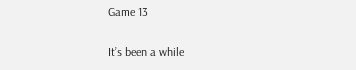Game 13

It’s been a while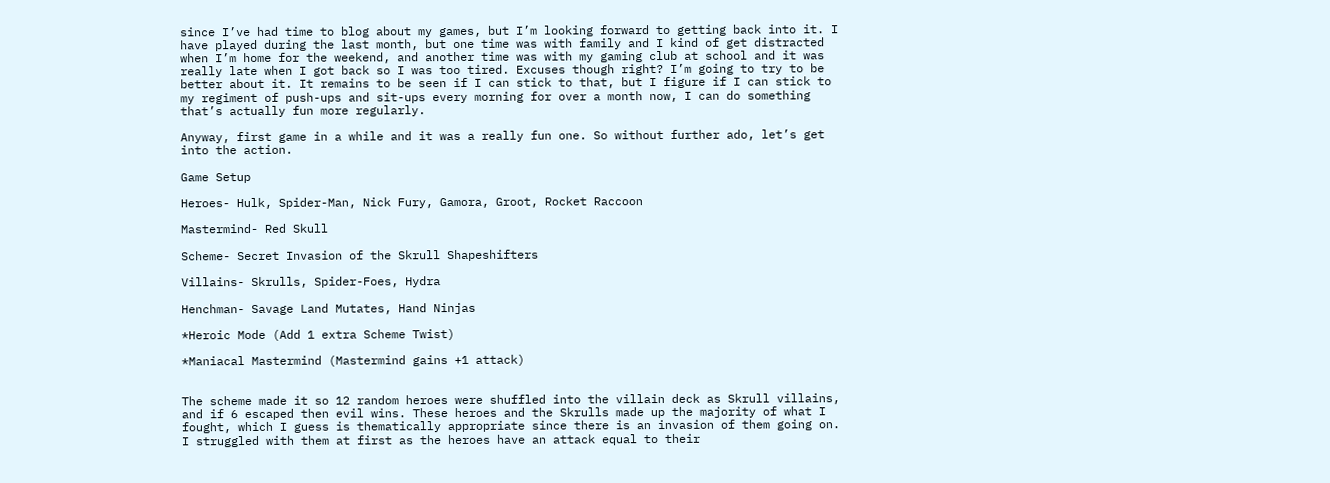since I’ve had time to blog about my games, but I’m looking forward to getting back into it. I have played during the last month, but one time was with family and I kind of get distracted when I’m home for the weekend, and another time was with my gaming club at school and it was really late when I got back so I was too tired. Excuses though right? I’m going to try to be better about it. It remains to be seen if I can stick to that, but I figure if I can stick to my regiment of push-ups and sit-ups every morning for over a month now, I can do something that’s actually fun more regularly.

Anyway, first game in a while and it was a really fun one. So without further ado, let’s get into the action.

Game Setup

Heroes- Hulk, Spider-Man, Nick Fury, Gamora, Groot, Rocket Raccoon

Mastermind- Red Skull

Scheme- Secret Invasion of the Skrull Shapeshifters

Villains- Skrulls, Spider-Foes, Hydra

Henchman- Savage Land Mutates, Hand Ninjas

*Heroic Mode (Add 1 extra Scheme Twist)

*Maniacal Mastermind (Mastermind gains +1 attack)


The scheme made it so 12 random heroes were shuffled into the villain deck as Skrull villains, and if 6 escaped then evil wins. These heroes and the Skrulls made up the majority of what I fought, which I guess is thematically appropriate since there is an invasion of them going on. I struggled with them at first as the heroes have an attack equal to their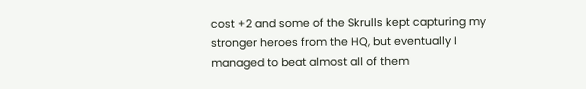cost +2 and some of the Skrulls kept capturing my stronger heroes from the HQ, but eventually I managed to beat almost all of them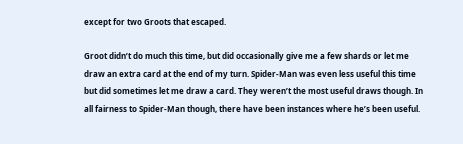except for two Groots that escaped.

Groot didn’t do much this time, but did occasionally give me a few shards or let me draw an extra card at the end of my turn. Spider-Man was even less useful this time but did sometimes let me draw a card. They weren’t the most useful draws though. In all fairness to Spider-Man though, there have been instances where he’s been useful.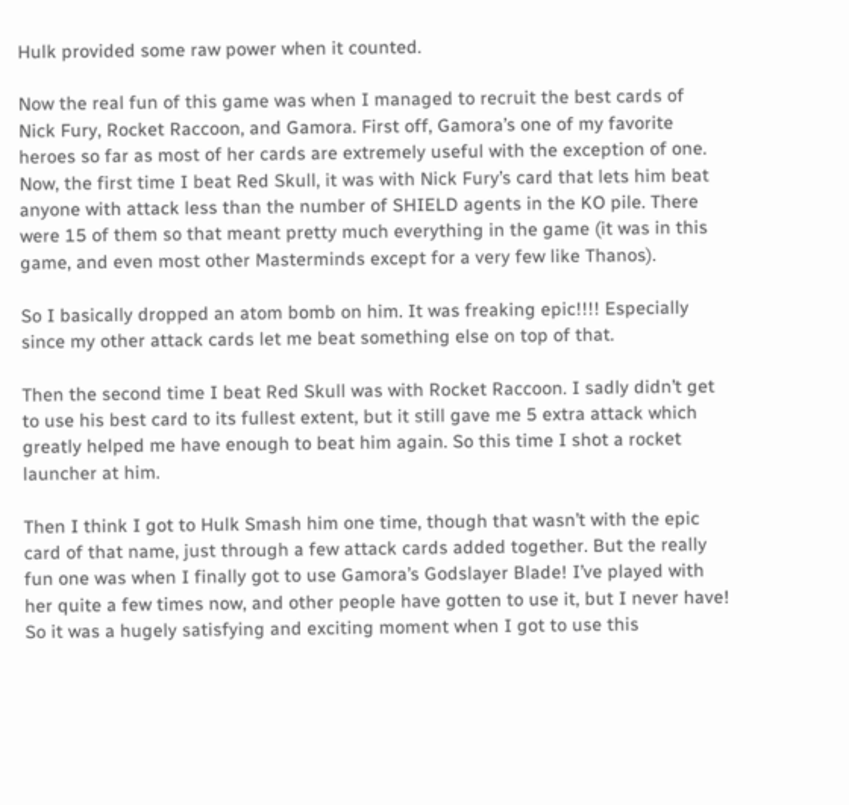Hulk provided some raw power when it counted.

Now the real fun of this game was when I managed to recruit the best cards of Nick Fury, Rocket Raccoon, and Gamora. First off, Gamora’s one of my favorite heroes so far as most of her cards are extremely useful with the exception of one. Now, the first time I beat Red Skull, it was with Nick Fury’s card that lets him beat anyone with attack less than the number of SHIELD agents in the KO pile. There were 15 of them so that meant pretty much everything in the game (it was in this game, and even most other Masterminds except for a very few like Thanos).

So I basically dropped an atom bomb on him. It was freaking epic!!!! Especially since my other attack cards let me beat something else on top of that.

Then the second time I beat Red Skull was with Rocket Raccoon. I sadly didn’t get to use his best card to its fullest extent, but it still gave me 5 extra attack which greatly helped me have enough to beat him again. So this time I shot a rocket launcher at him.

Then I think I got to Hulk Smash him one time, though that wasn’t with the epic card of that name, just through a few attack cards added together. But the really fun one was when I finally got to use Gamora’s Godslayer Blade! I’ve played with her quite a few times now, and other people have gotten to use it, but I never have! So it was a hugely satisfying and exciting moment when I got to use this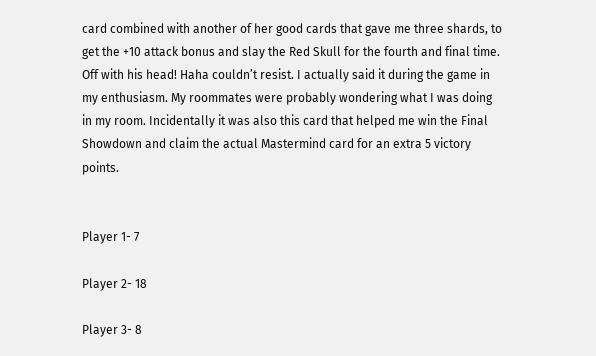card combined with another of her good cards that gave me three shards, to get the +10 attack bonus and slay the Red Skull for the fourth and final time. Off with his head! Haha couldn’t resist. I actually said it during the game in my enthusiasm. My roommates were probably wondering what I was doing in my room. Incidentally it was also this card that helped me win the Final Showdown and claim the actual Mastermind card for an extra 5 victory points.


Player 1- 7

Player 2- 18

Player 3- 8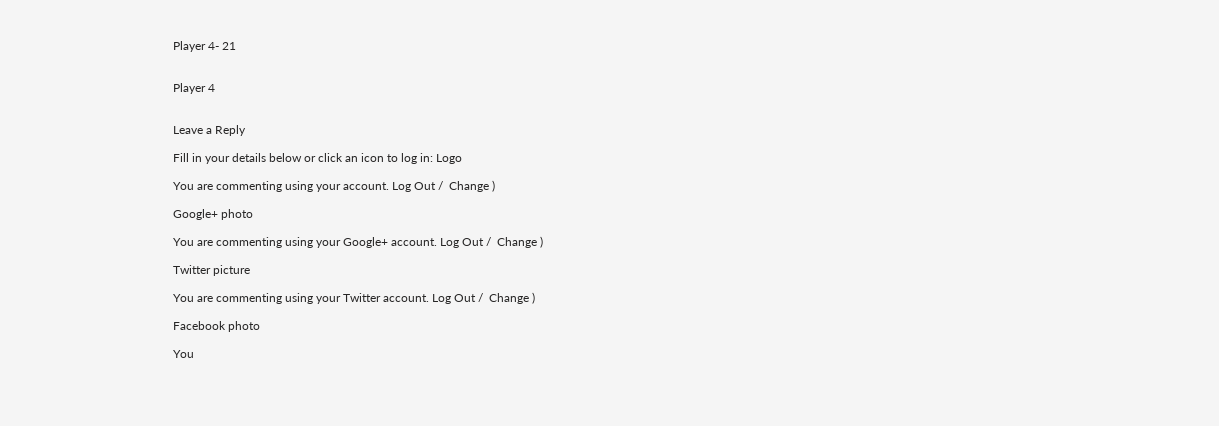Player 4- 21


Player 4


Leave a Reply

Fill in your details below or click an icon to log in: Logo

You are commenting using your account. Log Out /  Change )

Google+ photo

You are commenting using your Google+ account. Log Out /  Change )

Twitter picture

You are commenting using your Twitter account. Log Out /  Change )

Facebook photo

You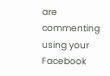are commenting using your Facebook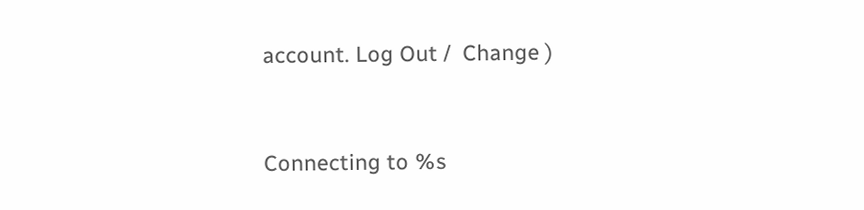account. Log Out /  Change )


Connecting to %s